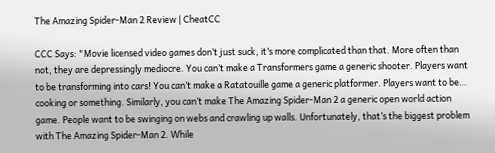The Amazing Spider-Man 2 Review | CheatCC

CCC Says: "Movie licensed video games don’t just suck, it’s more complicated than that. More often than not, they are depressingly mediocre. You can’t make a Transformers game a generic shooter. Players want to be transforming into cars! You can’t make a Ratatouille game a generic platformer. Players want to be… cooking or something. Similarly, you can’t make The Amazing Spider-Man 2 a generic open world action game. People want to be swinging on webs and crawling up walls. Unfortunately, that’s the biggest problem with The Amazing Spider-Man 2. While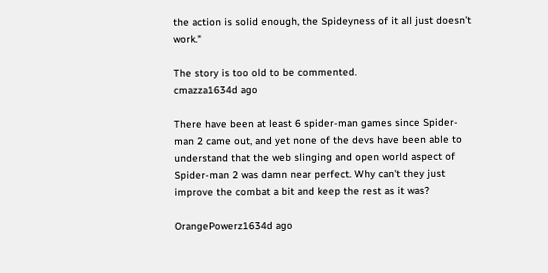the action is solid enough, the Spideyness of it all just doesn’t work."

The story is too old to be commented.
cmazza1634d ago

There have been at least 6 spider-man games since Spider-man 2 came out, and yet none of the devs have been able to understand that the web slinging and open world aspect of Spider-man 2 was damn near perfect. Why can't they just improve the combat a bit and keep the rest as it was?

OrangePowerz1634d ago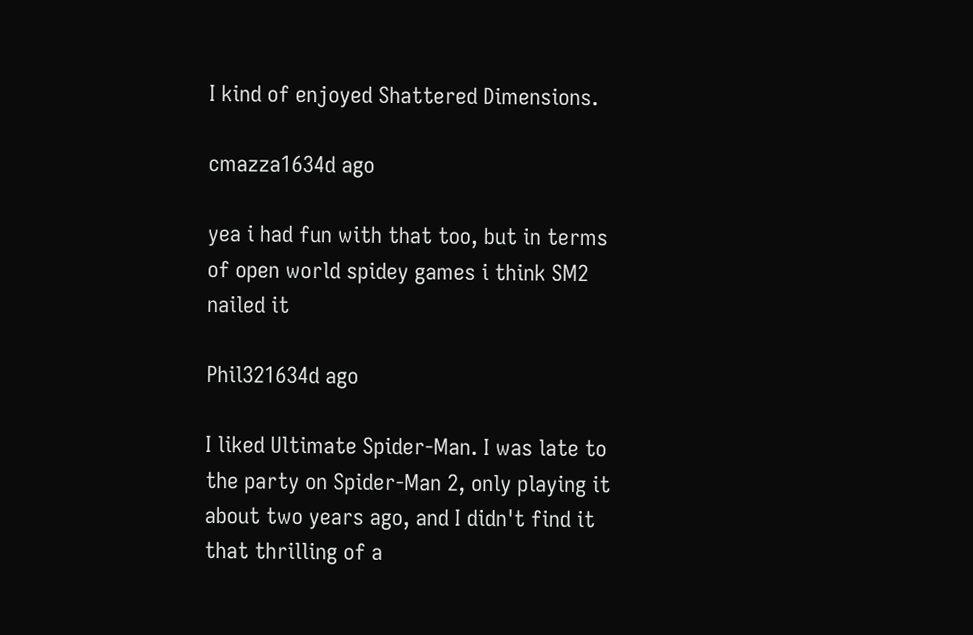I kind of enjoyed Shattered Dimensions.

cmazza1634d ago

yea i had fun with that too, but in terms of open world spidey games i think SM2 nailed it

Phil321634d ago

I liked Ultimate Spider-Man. I was late to the party on Spider-Man 2, only playing it about two years ago, and I didn't find it that thrilling of a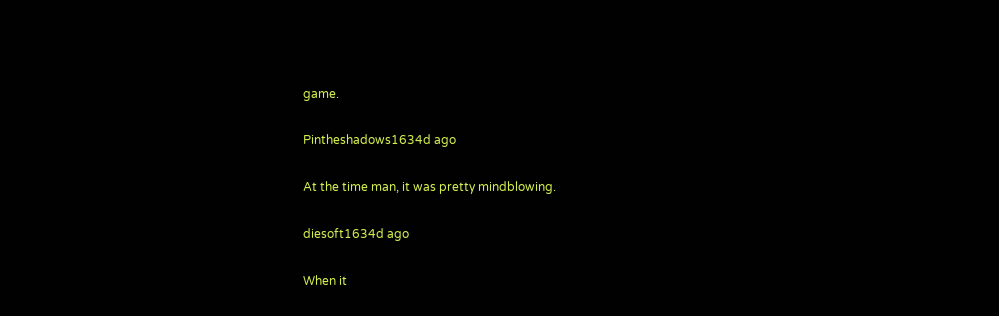game.

Pintheshadows1634d ago

At the time man, it was pretty mindblowing.

diesoft1634d ago

When it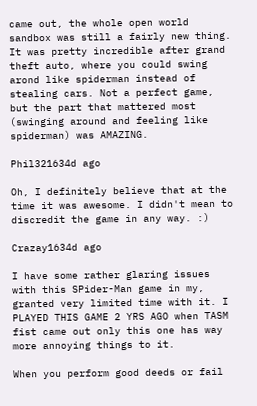came out, the whole open world sandbox was still a fairly new thing. It was pretty incredible after grand theft auto, where you could swing arond like spiderman instead of stealing cars. Not a perfect game, but the part that mattered most (swinging around and feeling like spiderman) was AMAZING.

Phil321634d ago

Oh, I definitely believe that at the time it was awesome. I didn't mean to discredit the game in any way. :)

Crazay1634d ago

I have some rather glaring issues with this SPider-Man game in my, granted very limited time with it. I PLAYED THIS GAME 2 YRS AGO when TASM fist came out only this one has way more annoying things to it.

When you perform good deeds or fail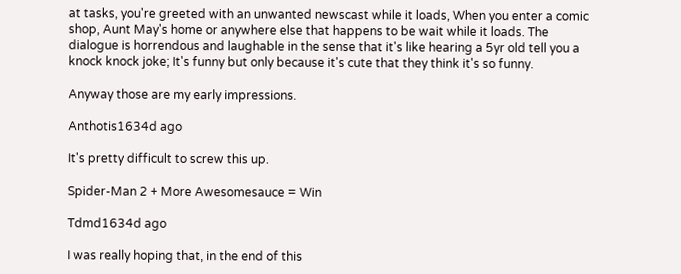at tasks, you're greeted with an unwanted newscast while it loads, When you enter a comic shop, Aunt May's home or anywhere else that happens to be wait while it loads. The dialogue is horrendous and laughable in the sense that it's like hearing a 5yr old tell you a knock knock joke; It's funny but only because it's cute that they think it's so funny.

Anyway those are my early impressions.

Anthotis1634d ago

It's pretty difficult to screw this up.

Spider-Man 2 + More Awesomesauce = Win

Tdmd1634d ago

I was really hoping that, in the end of this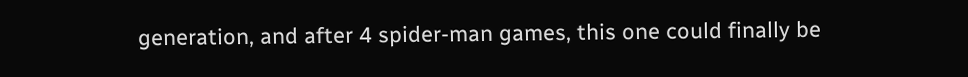generation, and after 4 spider-man games, this one could finally be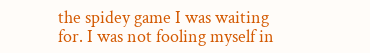the spidey game I was waiting for. I was not fooling myself in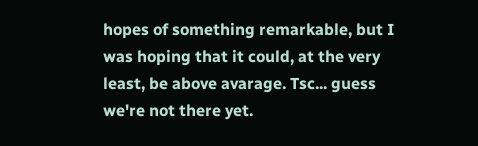hopes of something remarkable, but I was hoping that it could, at the very least, be above avarage. Tsc... guess we're not there yet.